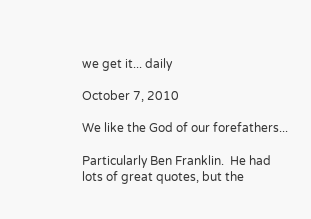we get it... daily

October 7, 2010

We like the God of our forefathers...

Particularly Ben Franklin.  He had lots of great quotes, but the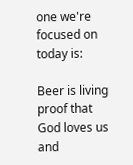one we're focused on today is:

Beer is living proof that God loves us and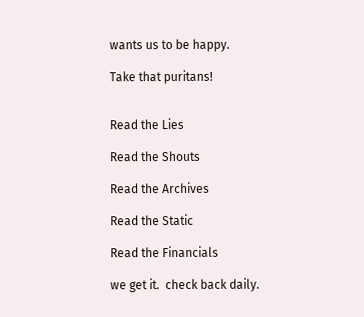wants us to be happy.

Take that puritans!


Read the Lies

Read the Shouts

Read the Archives

Read the Static

Read the Financials

we get it.  check back daily.